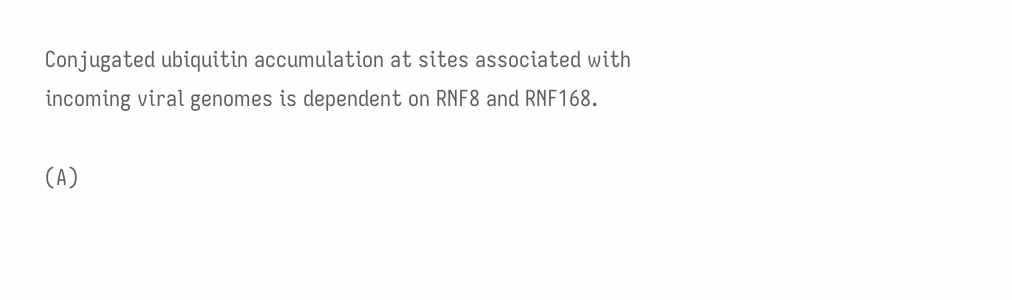Conjugated ubiquitin accumulation at sites associated with incoming viral genomes is dependent on RNF8 and RNF168.

(A)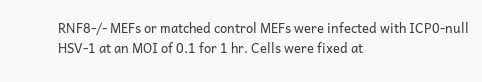RNF8-/- MEFs or matched control MEFs were infected with ICP0-null HSV-1 at an MOI of 0.1 for 1 hr. Cells were fixed at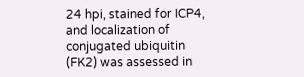24 hpi, stained for ICP4, and localization of conjugated ubiquitin (FK2) was assessed in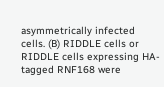asymmetrically infected cells. (B) RIDDLE cells or RIDDLE cells expressing HA-tagged RNF168 were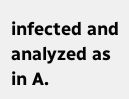infected and analyzed as in A.